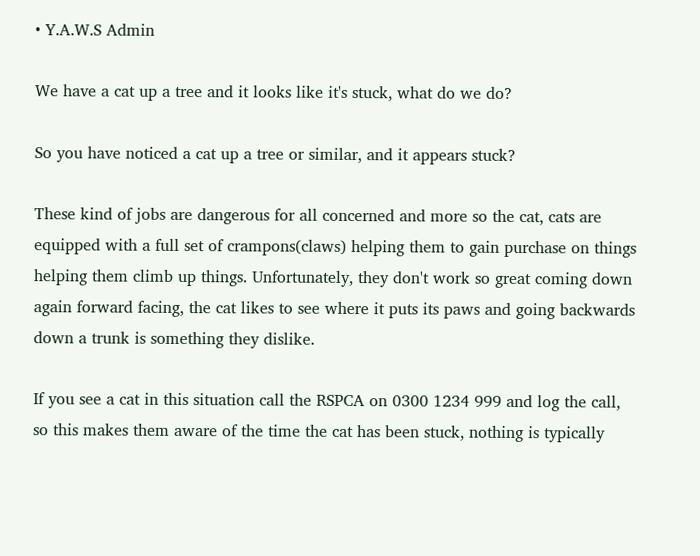• Y.A.W.S Admin

We have a cat up a tree and it looks like it's stuck, what do we do?

So you have noticed a cat up a tree or similar, and it appears stuck?

These kind of jobs are dangerous for all concerned and more so the cat, cats are equipped with a full set of crampons(claws) helping them to gain purchase on things helping them climb up things. Unfortunately, they don't work so great coming down again forward facing, the cat likes to see where it puts its paws and going backwards down a trunk is something they dislike.

If you see a cat in this situation call the RSPCA on 0300 1234 999 and log the call, so this makes them aware of the time the cat has been stuck, nothing is typically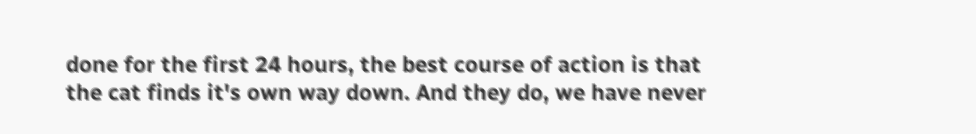done for the first 24 hours, the best course of action is that the cat finds it's own way down. And they do, we have never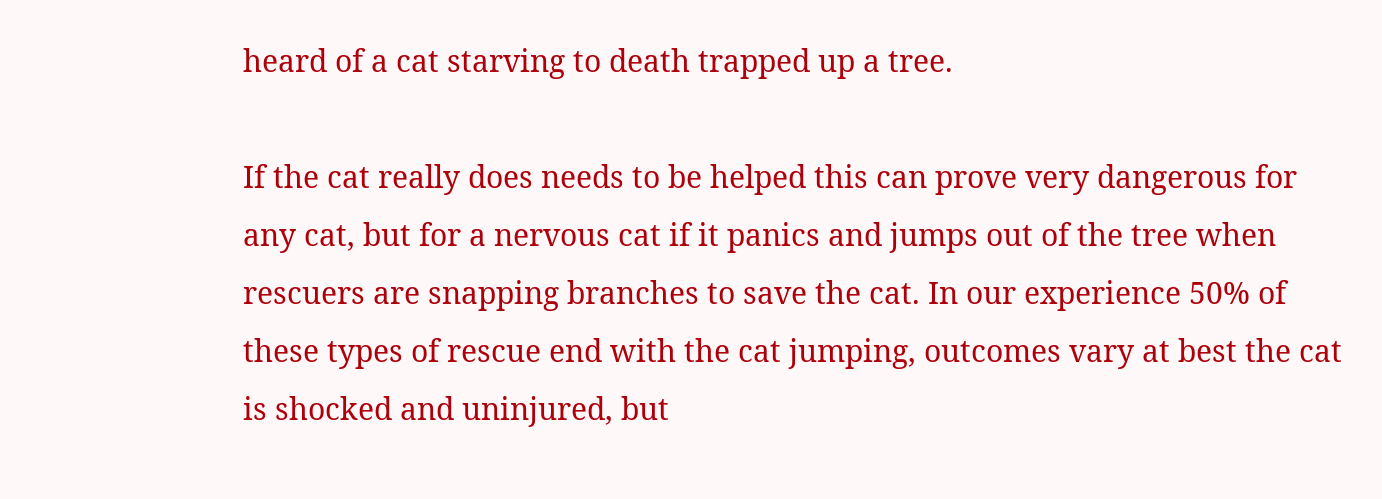heard of a cat starving to death trapped up a tree.

If the cat really does needs to be helped this can prove very dangerous for any cat, but for a nervous cat if it panics and jumps out of the tree when rescuers are snapping branches to save the cat. In our experience 50% of these types of rescue end with the cat jumping, outcomes vary at best the cat is shocked and uninjured, but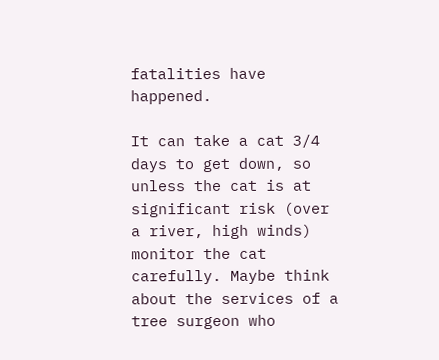fatalities have happened.

It can take a cat 3/4 days to get down, so unless the cat is at significant risk (over a river, high winds) monitor the cat carefully. Maybe think about the services of a tree surgeon who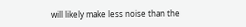will likely make less noise than the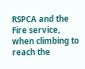RSPCA and the Fire service, when climbing to reach the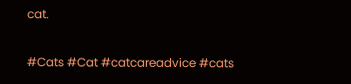cat.

#Cats #Cat #catcareadvice #cats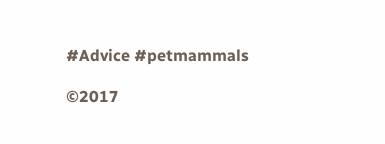#Advice #petmammals

©2017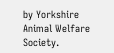by Yorkshire Animal Welfare Society.